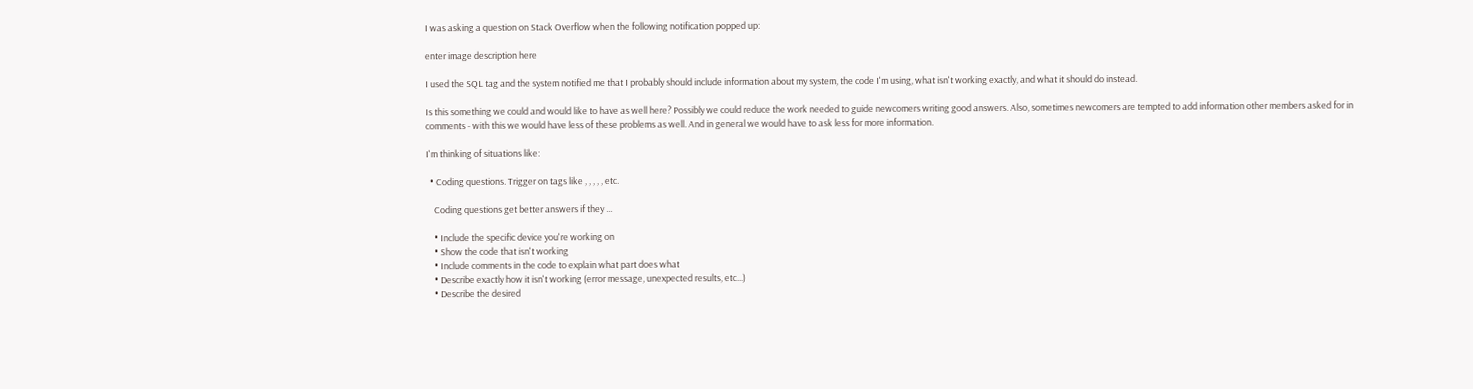I was asking a question on Stack Overflow when the following notification popped up:

enter image description here

I used the SQL tag and the system notified me that I probably should include information about my system, the code I'm using, what isn't working exactly, and what it should do instead.

Is this something we could and would like to have as well here? Possibly we could reduce the work needed to guide newcomers writing good answers. Also, sometimes newcomers are tempted to add information other members asked for in comments - with this we would have less of these problems as well. And in general we would have to ask less for more information.

I'm thinking of situations like:

  • Coding questions. Trigger on tags like , , , , , etc.

    Coding questions get better answers if they ...

    • Include the specific device you're working on
    • Show the code that isn't working
    • Include comments in the code to explain what part does what
    • Describe exactly how it isn't working (error message, unexpected results, etc...)
    • Describe the desired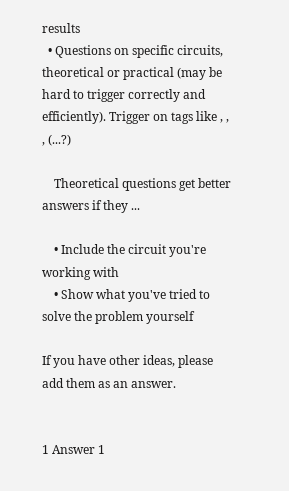results
  • Questions on specific circuits, theoretical or practical (may be hard to trigger correctly and efficiently). Trigger on tags like , , , (...?)

    Theoretical questions get better answers if they ...

    • Include the circuit you're working with
    • Show what you've tried to solve the problem yourself

If you have other ideas, please add them as an answer.


1 Answer 1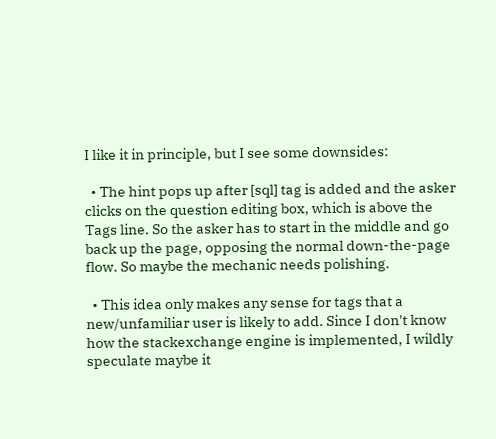I like it in principle, but I see some downsides:

  • The hint pops up after [sql] tag is added and the asker clicks on the question editing box, which is above the Tags line. So the asker has to start in the middle and go back up the page, opposing the normal down-the-page flow. So maybe the mechanic needs polishing.

  • This idea only makes any sense for tags that a new/unfamiliar user is likely to add. Since I don't know how the stackexchange engine is implemented, I wildly speculate maybe it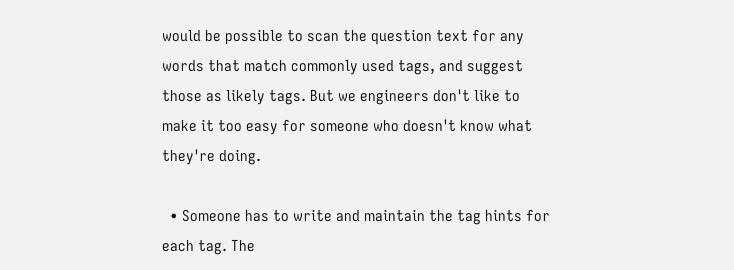would be possible to scan the question text for any words that match commonly used tags, and suggest those as likely tags. But we engineers don't like to make it too easy for someone who doesn't know what they're doing.

  • Someone has to write and maintain the tag hints for each tag. The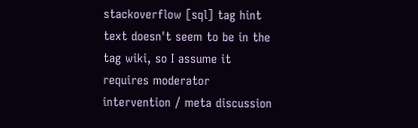stackoverflow [sql] tag hint text doesn't seem to be in the tag wiki, so I assume it requires moderator intervention / meta discussion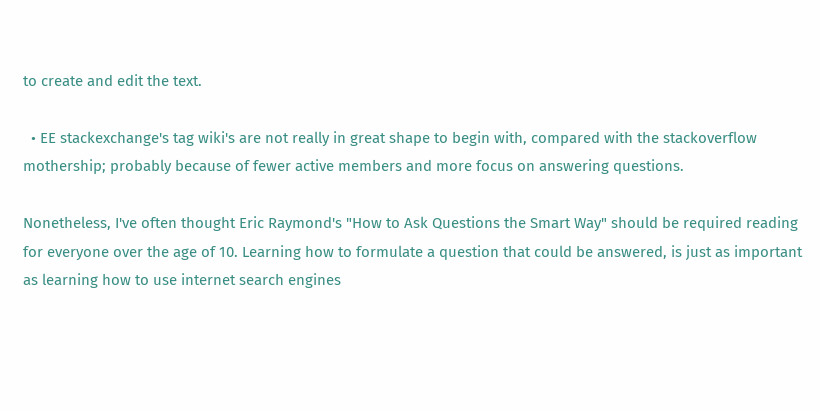to create and edit the text.

  • EE stackexchange's tag wiki's are not really in great shape to begin with, compared with the stackoverflow mothership; probably because of fewer active members and more focus on answering questions.

Nonetheless, I've often thought Eric Raymond's "How to Ask Questions the Smart Way" should be required reading for everyone over the age of 10. Learning how to formulate a question that could be answered, is just as important as learning how to use internet search engines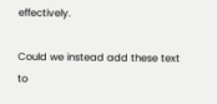effectively.

Could we instead add these text to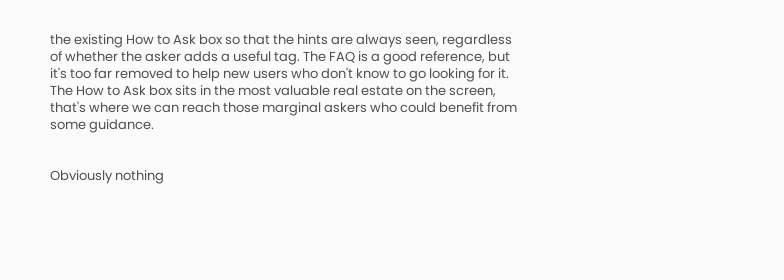the existing How to Ask box so that the hints are always seen, regardless of whether the asker adds a useful tag. The FAQ is a good reference, but it's too far removed to help new users who don't know to go looking for it. The How to Ask box sits in the most valuable real estate on the screen, that's where we can reach those marginal askers who could benefit from some guidance.


Obviously nothing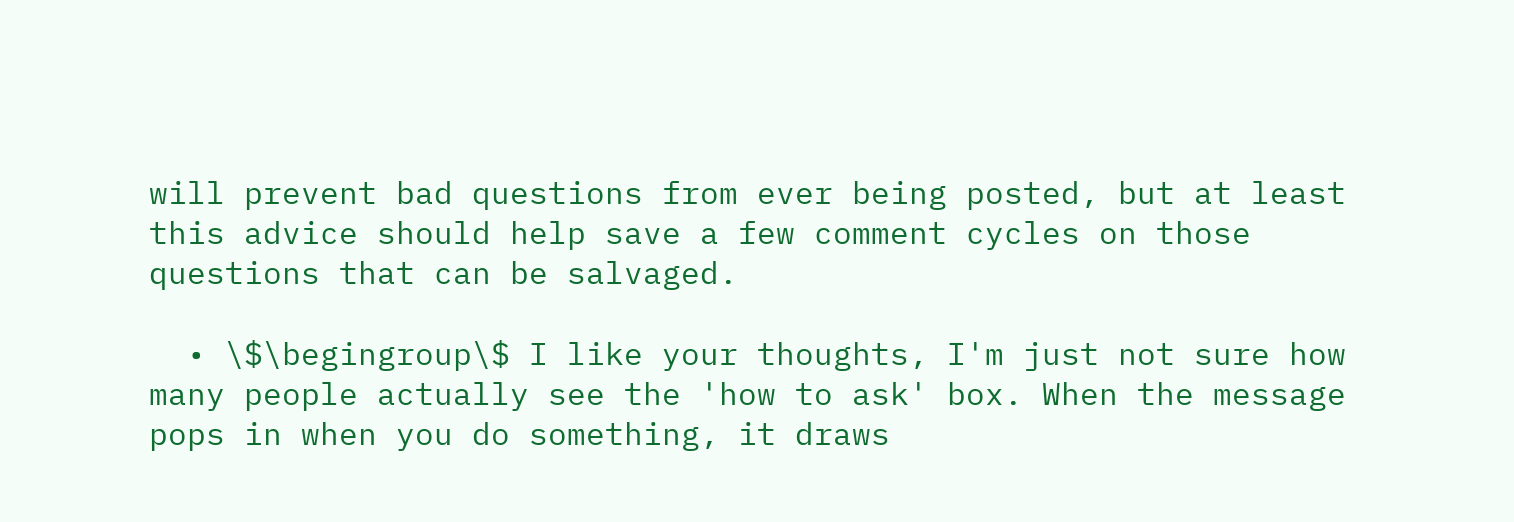will prevent bad questions from ever being posted, but at least this advice should help save a few comment cycles on those questions that can be salvaged.

  • \$\begingroup\$ I like your thoughts, I'm just not sure how many people actually see the 'how to ask' box. When the message pops in when you do something, it draws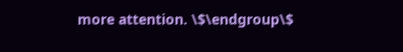more attention. \$\endgroup\$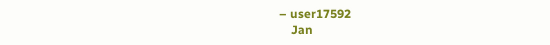– user17592
    Jan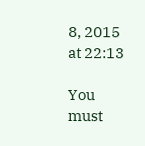8, 2015 at 22:13

You must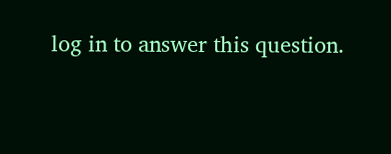log in to answer this question.